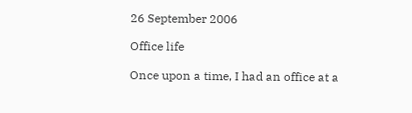26 September 2006

Office life

Once upon a time, I had an office at a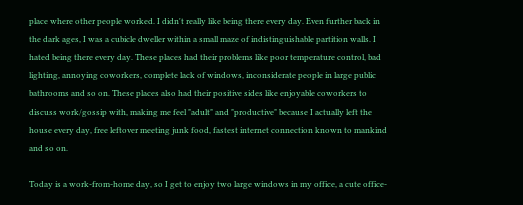place where other people worked. I didn't really like being there every day. Even further back in the dark ages, I was a cubicle dweller within a small maze of indistinguishable partition walls. I hated being there every day. These places had their problems like poor temperature control, bad lighting, annoying coworkers, complete lack of windows, inconsiderate people in large public bathrooms and so on. These places also had their positive sides like enjoyable coworkers to discuss work/gossip with, making me feel "adult" and "productive" because I actually left the house every day, free leftover meeting junk food, fastest internet connection known to mankind and so on.

Today is a work-from-home day, so I get to enjoy two large windows in my office, a cute office-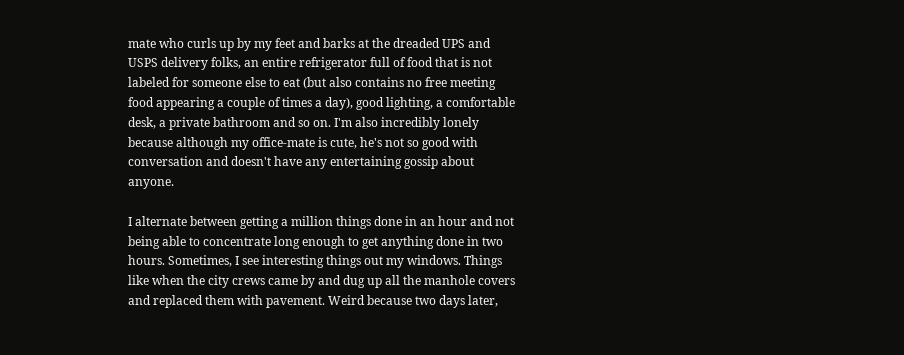mate who curls up by my feet and barks at the dreaded UPS and USPS delivery folks, an entire refrigerator full of food that is not labeled for someone else to eat (but also contains no free meeting food appearing a couple of times a day), good lighting, a comfortable desk, a private bathroom and so on. I'm also incredibly lonely because although my office-mate is cute, he's not so good with conversation and doesn't have any entertaining gossip about anyone.

I alternate between getting a million things done in an hour and not being able to concentrate long enough to get anything done in two hours. Sometimes, I see interesting things out my windows. Things like when the city crews came by and dug up all the manhole covers and replaced them with pavement. Weird because two days later,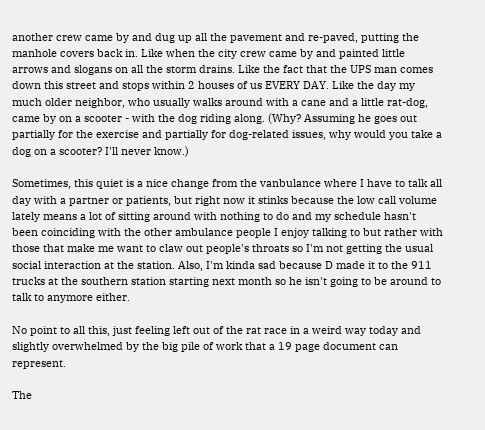another crew came by and dug up all the pavement and re-paved, putting the manhole covers back in. Like when the city crew came by and painted little arrows and slogans on all the storm drains. Like the fact that the UPS man comes down this street and stops within 2 houses of us EVERY DAY. Like the day my much older neighbor, who usually walks around with a cane and a little rat-dog, came by on a scooter - with the dog riding along. (Why? Assuming he goes out partially for the exercise and partially for dog-related issues, why would you take a dog on a scooter? I'll never know.)

Sometimes, this quiet is a nice change from the vanbulance where I have to talk all day with a partner or patients, but right now it stinks because the low call volume lately means a lot of sitting around with nothing to do and my schedule hasn't been coinciding with the other ambulance people I enjoy talking to but rather with those that make me want to claw out people's throats so I'm not getting the usual social interaction at the station. Also, I'm kinda sad because D made it to the 911 trucks at the southern station starting next month so he isn't going to be around to talk to anymore either.

No point to all this, just feeling left out of the rat race in a weird way today and slightly overwhelmed by the big pile of work that a 19 page document can represent.

The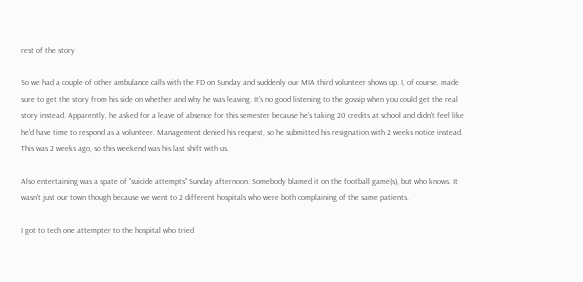rest of the story

So we had a couple of other ambulance calls with the FD on Sunday and suddenly our MIA third volunteer shows up. I, of course, made sure to get the story from his side on whether and why he was leaving. It's no good listening to the gossip when you could get the real story instead. Apparently, he asked for a leave of absence for this semester because he's taking 20 credits at school and didn't feel like he'd have time to respond as a volunteer. Management denied his request, so he submitted his resignation with 2 weeks notice instead. This was 2 weeks ago, so this weekend was his last shift with us.

Also entertaining was a spate of "suicide attempts" Sunday afternoon. Somebody blamed it on the football game(s), but who knows. It wasn't just our town though because we went to 2 different hospitals who were both complaining of the same patients.

I got to tech one attempter to the hospital who tried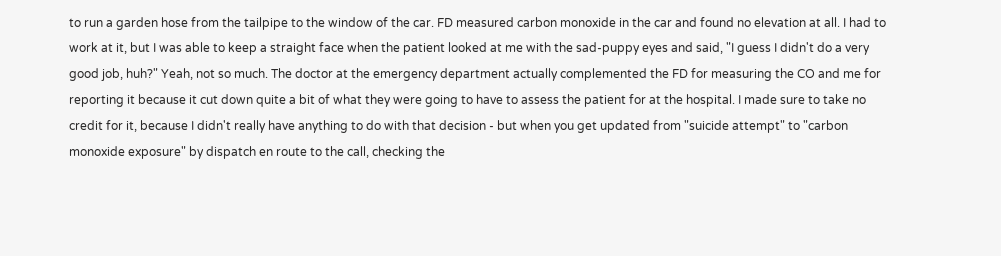to run a garden hose from the tailpipe to the window of the car. FD measured carbon monoxide in the car and found no elevation at all. I had to work at it, but I was able to keep a straight face when the patient looked at me with the sad-puppy eyes and said, "I guess I didn't do a very good job, huh?" Yeah, not so much. The doctor at the emergency department actually complemented the FD for measuring the CO and me for reporting it because it cut down quite a bit of what they were going to have to assess the patient for at the hospital. I made sure to take no credit for it, because I didn't really have anything to do with that decision - but when you get updated from "suicide attempt" to "carbon monoxide exposure" by dispatch en route to the call, checking the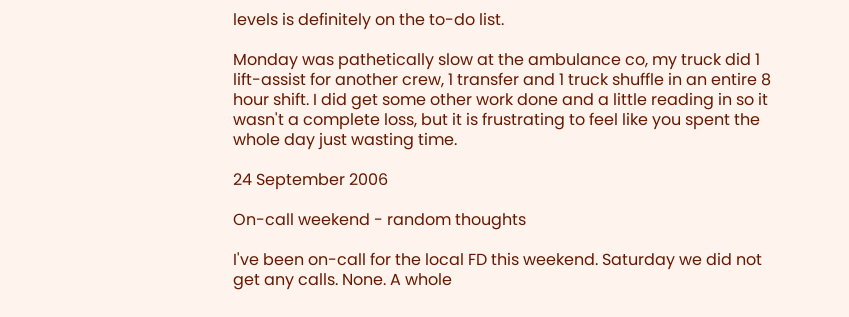levels is definitely on the to-do list.

Monday was pathetically slow at the ambulance co, my truck did 1 lift-assist for another crew, 1 transfer and 1 truck shuffle in an entire 8 hour shift. I did get some other work done and a little reading in so it wasn't a complete loss, but it is frustrating to feel like you spent the whole day just wasting time.

24 September 2006

On-call weekend - random thoughts

I've been on-call for the local FD this weekend. Saturday we did not get any calls. None. A whole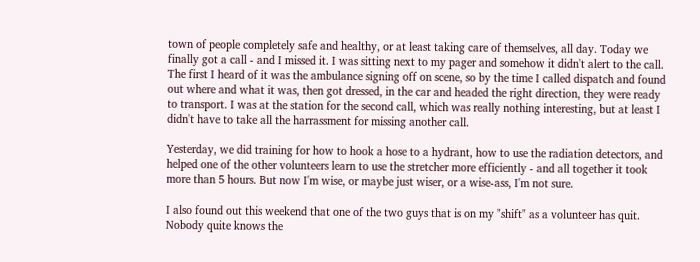town of people completely safe and healthy, or at least taking care of themselves, all day. Today we finally got a call - and I missed it. I was sitting next to my pager and somehow it didn't alert to the call. The first I heard of it was the ambulance signing off on scene, so by the time I called dispatch and found out where and what it was, then got dressed, in the car and headed the right direction, they were ready to transport. I was at the station for the second call, which was really nothing interesting, but at least I didn't have to take all the harrassment for missing another call.

Yesterday, we did training for how to hook a hose to a hydrant, how to use the radiation detectors, and helped one of the other volunteers learn to use the stretcher more efficiently - and all together it took more than 5 hours. But now I'm wise, or maybe just wiser, or a wise-ass, I'm not sure.

I also found out this weekend that one of the two guys that is on my "shift" as a volunteer has quit. Nobody quite knows the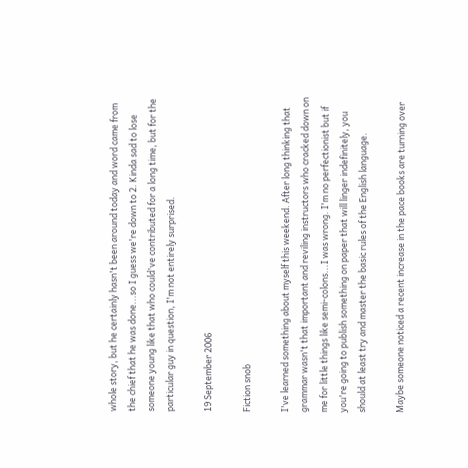whole story, but he certainly hasn't been around today and word came from the chief that he was done...so I guess we're down to 2. Kinda sad to lose someone young like that who could've contributed for a long time, but for the particular guy in question, I'm not entirely surprised.

19 September 2006

Fiction snob

I've learned something about myself this weekend. After long thinking that grammar wasn't that important and reviling instructors who cracked down on me for little things like semi-colons...I was wrong. I'm no perfectionist but if you're going to publish something on paper that will linger indefinitely, you should at least try and master the basic rules of the English language.

Maybe someone noticed a recent increase in the pace books are turning over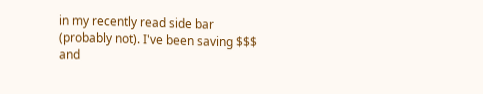in my recently read side bar (probably not). I've been saving $$$ and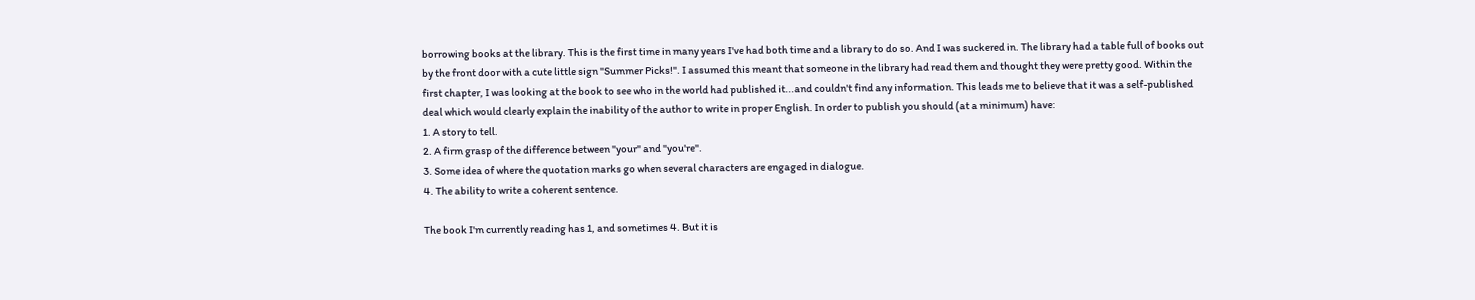borrowing books at the library. This is the first time in many years I've had both time and a library to do so. And I was suckered in. The library had a table full of books out by the front door with a cute little sign "Summer Picks!". I assumed this meant that someone in the library had read them and thought they were pretty good. Within the first chapter, I was looking at the book to see who in the world had published it...and couldn't find any information. This leads me to believe that it was a self-published deal which would clearly explain the inability of the author to write in proper English. In order to publish you should (at a minimum) have:
1. A story to tell.
2. A firm grasp of the difference between "your" and "you're".
3. Some idea of where the quotation marks go when several characters are engaged in dialogue.
4. The ability to write a coherent sentence.

The book I'm currently reading has 1, and sometimes 4. But it is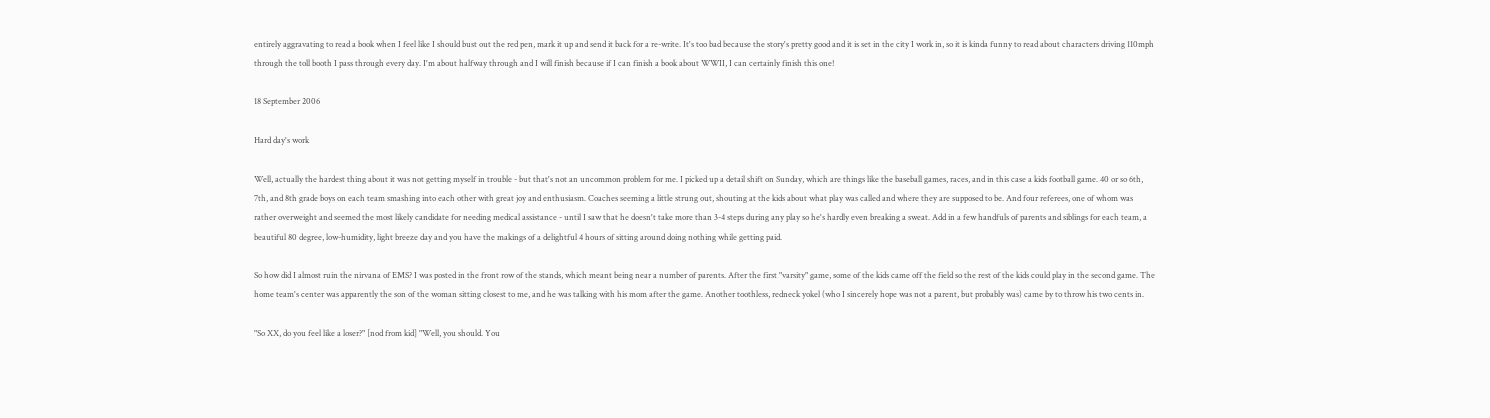entirely aggravating to read a book when I feel like I should bust out the red pen, mark it up and send it back for a re-write. It's too bad because the story's pretty good and it is set in the city I work in, so it is kinda funny to read about characters driving 110mph through the toll booth I pass through every day. I'm about halfway through and I will finish because if I can finish a book about WWII, I can certainly finish this one!

18 September 2006

Hard day's work

Well, actually the hardest thing about it was not getting myself in trouble - but that's not an uncommon problem for me. I picked up a detail shift on Sunday, which are things like the baseball games, races, and in this case a kids football game. 40 or so 6th, 7th, and 8th grade boys on each team smashing into each other with great joy and enthusiasm. Coaches seeming a little strung out, shouting at the kids about what play was called and where they are supposed to be. And four referees, one of whom was rather overweight and seemed the most likely candidate for needing medical assistance - until I saw that he doesn't take more than 3-4 steps during any play so he's hardly even breaking a sweat. Add in a few handfuls of parents and siblings for each team, a beautiful 80 degree, low-humidity, light breeze day and you have the makings of a delightful 4 hours of sitting around doing nothing while getting paid.

So how did I almost ruin the nirvana of EMS? I was posted in the front row of the stands, which meant being near a number of parents. After the first "varsity" game, some of the kids came off the field so the rest of the kids could play in the second game. The home team's center was apparently the son of the woman sitting closest to me, and he was talking with his mom after the game. Another toothless, redneck yokel (who I sincerely hope was not a parent, but probably was) came by to throw his two cents in.

"So XX, do you feel like a loser?" [nod from kid] "Well, you should. You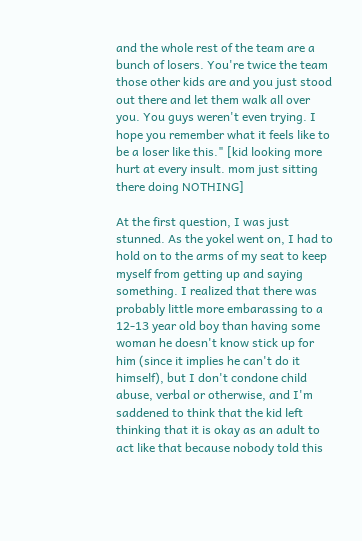and the whole rest of the team are a bunch of losers. You're twice the team those other kids are and you just stood out there and let them walk all over you. You guys weren't even trying. I hope you remember what it feels like to be a loser like this." [kid looking more hurt at every insult. mom just sitting there doing NOTHING]

At the first question, I was just stunned. As the yokel went on, I had to hold on to the arms of my seat to keep myself from getting up and saying something. I realized that there was probably little more embarassing to a 12-13 year old boy than having some woman he doesn't know stick up for him (since it implies he can't do it himself), but I don't condone child abuse, verbal or otherwise, and I'm saddened to think that the kid left thinking that it is okay as an adult to act like that because nobody told this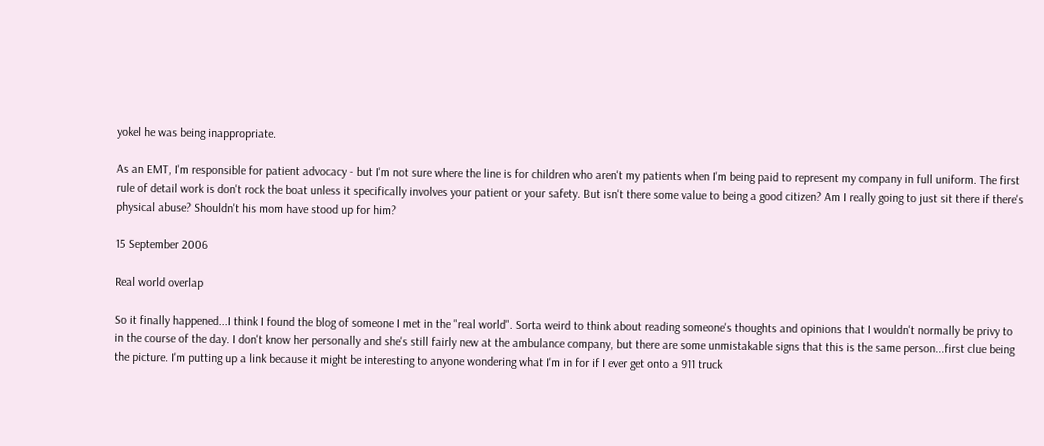yokel he was being inappropriate.

As an EMT, I'm responsible for patient advocacy - but I'm not sure where the line is for children who aren't my patients when I'm being paid to represent my company in full uniform. The first rule of detail work is don't rock the boat unless it specifically involves your patient or your safety. But isn't there some value to being a good citizen? Am I really going to just sit there if there's physical abuse? Shouldn't his mom have stood up for him?

15 September 2006

Real world overlap

So it finally happened...I think I found the blog of someone I met in the "real world". Sorta weird to think about reading someone's thoughts and opinions that I wouldn't normally be privy to in the course of the day. I don't know her personally and she's still fairly new at the ambulance company, but there are some unmistakable signs that this is the same person...first clue being the picture. I'm putting up a link because it might be interesting to anyone wondering what I'm in for if I ever get onto a 911 truck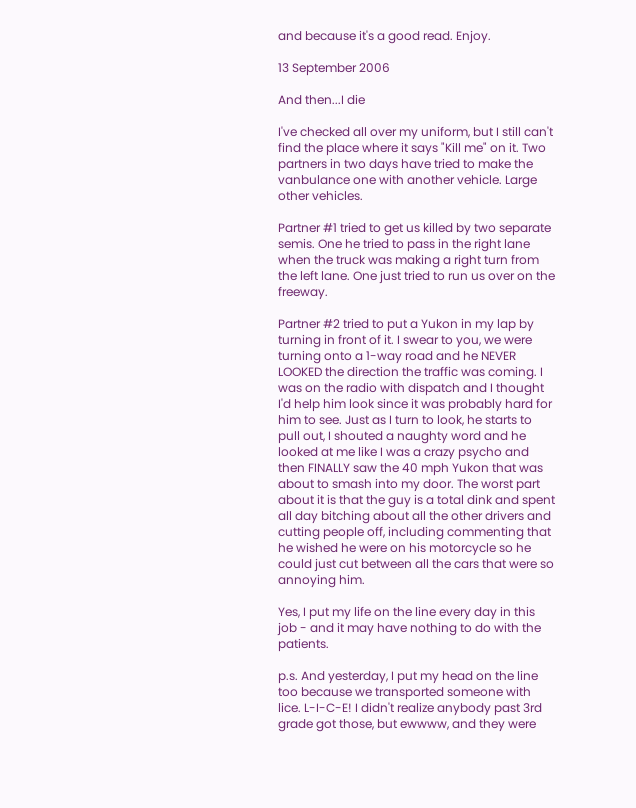and because it's a good read. Enjoy.

13 September 2006

And then...I die

I've checked all over my uniform, but I still can't find the place where it says "Kill me" on it. Two partners in two days have tried to make the vanbulance one with another vehicle. Large other vehicles.

Partner #1 tried to get us killed by two separate semis. One he tried to pass in the right lane when the truck was making a right turn from the left lane. One just tried to run us over on the freeway.

Partner #2 tried to put a Yukon in my lap by turning in front of it. I swear to you, we were turning onto a 1-way road and he NEVER LOOKED the direction the traffic was coming. I was on the radio with dispatch and I thought I'd help him look since it was probably hard for him to see. Just as I turn to look, he starts to pull out, I shouted a naughty word and he looked at me like I was a crazy psycho and then FINALLY saw the 40 mph Yukon that was about to smash into my door. The worst part about it is that the guy is a total dink and spent all day bitching about all the other drivers and cutting people off, including commenting that he wished he were on his motorcycle so he could just cut between all the cars that were so annoying him.

Yes, I put my life on the line every day in this job - and it may have nothing to do with the patients.

p.s. And yesterday, I put my head on the line too because we transported someone with lice. L-I-C-E! I didn't realize anybody past 3rd grade got those, but ewwww, and they were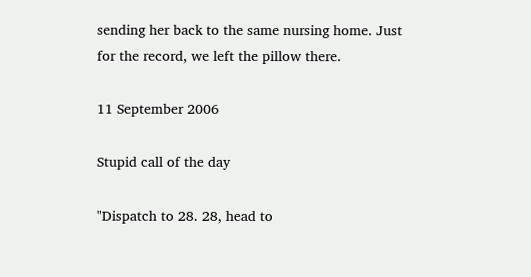sending her back to the same nursing home. Just for the record, we left the pillow there.

11 September 2006

Stupid call of the day

"Dispatch to 28. 28, head to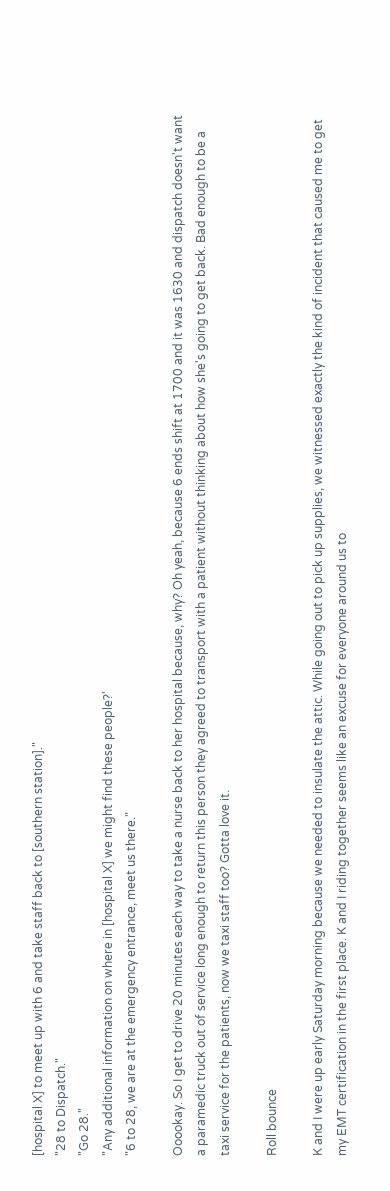[hospital X] to meet up with 6 and take staff back to [southern station]."
"28 to Dispatch."
"Go 28."
"Any additional information on where in [hospital X] we might find these people?'
"6 to 28, we are at the emergency entrance, meet us there."

Ooookay. So I get to drive 20 minutes each way to take a nurse back to her hospital because, why? Oh yeah, because 6 ends shift at 1700 and it was 1630 and dispatch doesn't want a paramedic truck out of service long enough to return this person they agreed to transport with a patient without thinking about how she's going to get back. Bad enough to be a taxi service for the patients, now we taxi staff too? Gotta love it.

Roll bounce

K and I were up early Saturday morning because we needed to insulate the attic. While going out to pick up supplies, we witnessed exactly the kind of incident that caused me to get my EMT certification in the first place. K and I riding together seems like an excuse for everyone around us to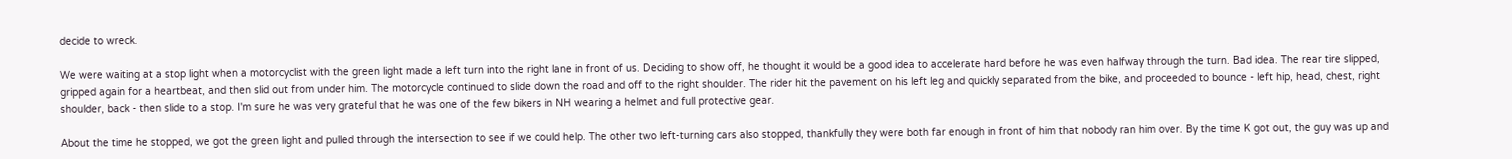decide to wreck.

We were waiting at a stop light when a motorcyclist with the green light made a left turn into the right lane in front of us. Deciding to show off, he thought it would be a good idea to accelerate hard before he was even halfway through the turn. Bad idea. The rear tire slipped, gripped again for a heartbeat, and then slid out from under him. The motorcycle continued to slide down the road and off to the right shoulder. The rider hit the pavement on his left leg and quickly separated from the bike, and proceeded to bounce - left hip, head, chest, right shoulder, back - then slide to a stop. I'm sure he was very grateful that he was one of the few bikers in NH wearing a helmet and full protective gear.

About the time he stopped, we got the green light and pulled through the intersection to see if we could help. The other two left-turning cars also stopped, thankfully they were both far enough in front of him that nobody ran him over. By the time K got out, the guy was up and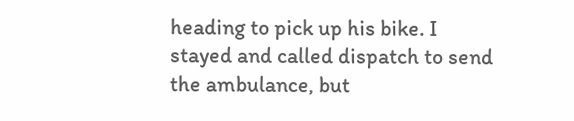heading to pick up his bike. I stayed and called dispatch to send the ambulance, but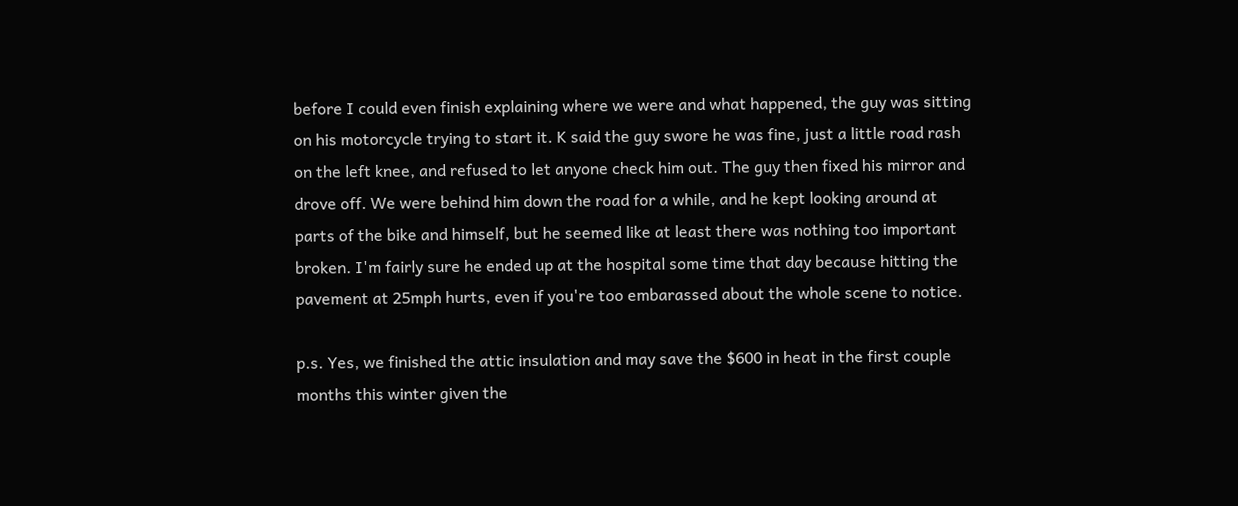before I could even finish explaining where we were and what happened, the guy was sitting on his motorcycle trying to start it. K said the guy swore he was fine, just a little road rash on the left knee, and refused to let anyone check him out. The guy then fixed his mirror and drove off. We were behind him down the road for a while, and he kept looking around at parts of the bike and himself, but he seemed like at least there was nothing too important broken. I'm fairly sure he ended up at the hospital some time that day because hitting the pavement at 25mph hurts, even if you're too embarassed about the whole scene to notice.

p.s. Yes, we finished the attic insulation and may save the $600 in heat in the first couple months this winter given the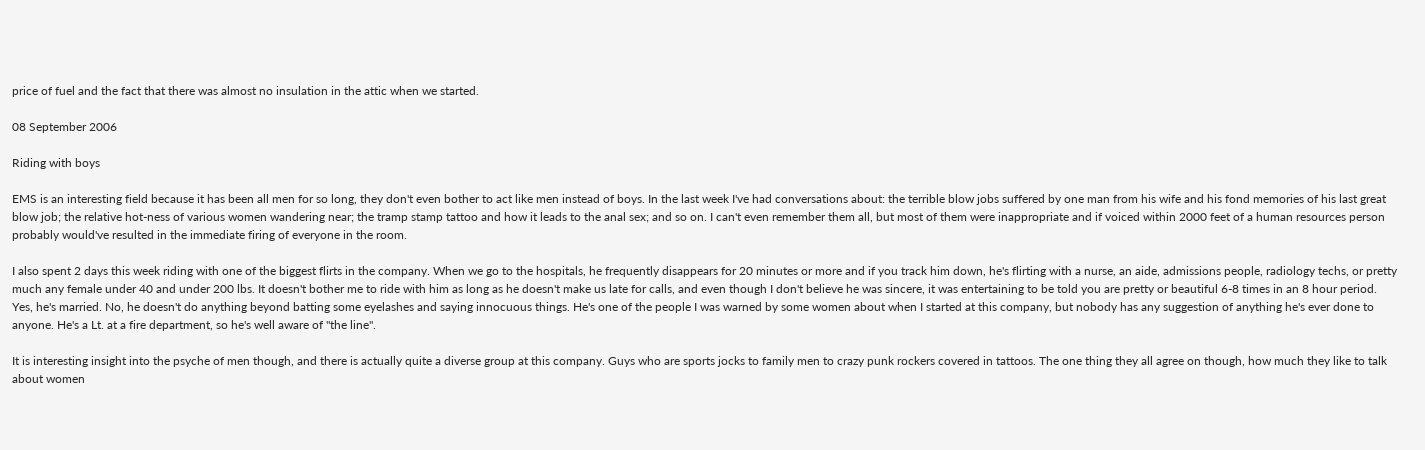price of fuel and the fact that there was almost no insulation in the attic when we started.

08 September 2006

Riding with boys

EMS is an interesting field because it has been all men for so long, they don't even bother to act like men instead of boys. In the last week I've had conversations about: the terrible blow jobs suffered by one man from his wife and his fond memories of his last great blow job; the relative hot-ness of various women wandering near; the tramp stamp tattoo and how it leads to the anal sex; and so on. I can't even remember them all, but most of them were inappropriate and if voiced within 2000 feet of a human resources person probably would've resulted in the immediate firing of everyone in the room.

I also spent 2 days this week riding with one of the biggest flirts in the company. When we go to the hospitals, he frequently disappears for 20 minutes or more and if you track him down, he's flirting with a nurse, an aide, admissions people, radiology techs, or pretty much any female under 40 and under 200 lbs. It doesn't bother me to ride with him as long as he doesn't make us late for calls, and even though I don't believe he was sincere, it was entertaining to be told you are pretty or beautiful 6-8 times in an 8 hour period. Yes, he's married. No, he doesn't do anything beyond batting some eyelashes and saying innocuous things. He's one of the people I was warned by some women about when I started at this company, but nobody has any suggestion of anything he's ever done to anyone. He's a Lt. at a fire department, so he's well aware of "the line".

It is interesting insight into the psyche of men though, and there is actually quite a diverse group at this company. Guys who are sports jocks to family men to crazy punk rockers covered in tattoos. The one thing they all agree on though, how much they like to talk about women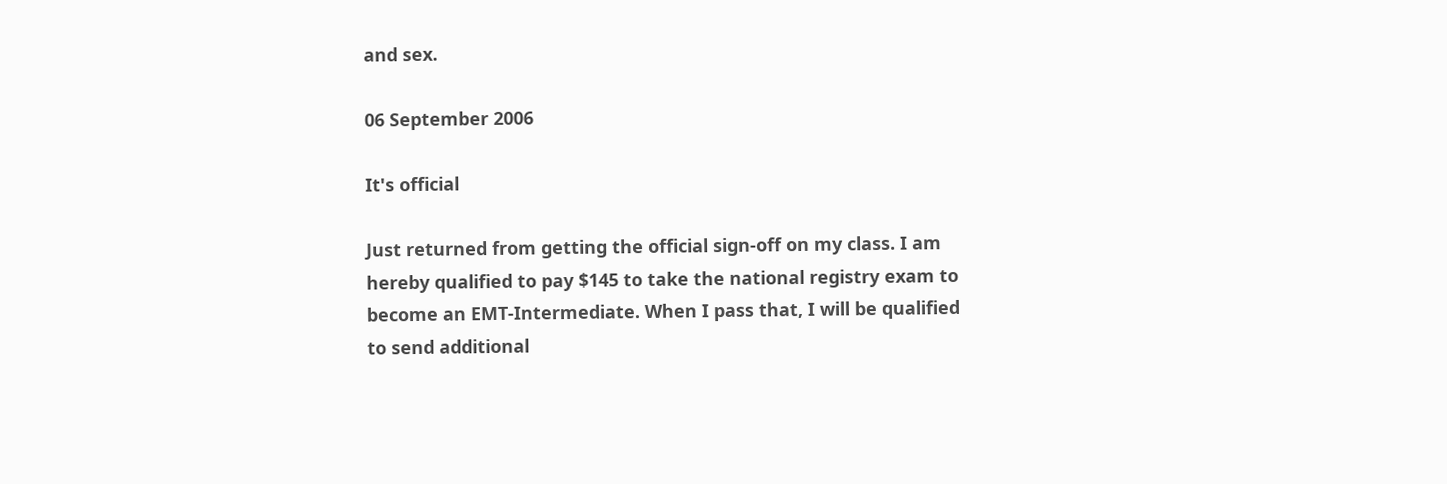and sex.

06 September 2006

It's official

Just returned from getting the official sign-off on my class. I am hereby qualified to pay $145 to take the national registry exam to become an EMT-Intermediate. When I pass that, I will be qualified to send additional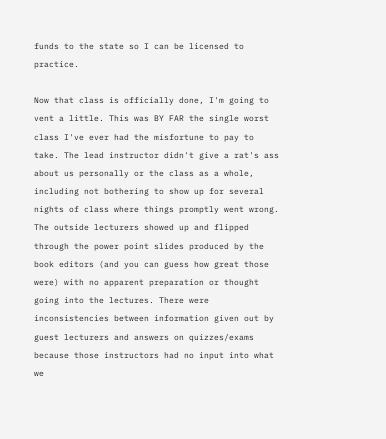funds to the state so I can be licensed to practice.

Now that class is officially done, I'm going to vent a little. This was BY FAR the single worst class I've ever had the misfortune to pay to take. The lead instructor didn't give a rat's ass about us personally or the class as a whole, including not bothering to show up for several nights of class where things promptly went wrong. The outside lecturers showed up and flipped through the power point slides produced by the book editors (and you can guess how great those were) with no apparent preparation or thought going into the lectures. There were inconsistencies between information given out by guest lecturers and answers on quizzes/exams because those instructors had no input into what we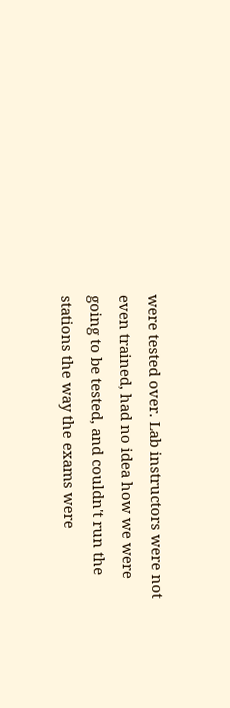were tested over. Lab instructors were not even trained, had no idea how we were going to be tested, and couldn't run the stations the way the exams were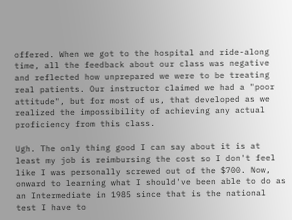offered. When we got to the hospital and ride-along time, all the feedback about our class was negative and reflected how unprepared we were to be treating real patients. Our instructor claimed we had a "poor attitude", but for most of us, that developed as we realized the impossibility of achieving any actual proficiency from this class.

Ugh. The only thing good I can say about it is at least my job is reimbursing the cost so I don't feel like I was personally screwed out of the $700. Now, onward to learning what I should've been able to do as an Intermediate in 1985 since that is the national test I have to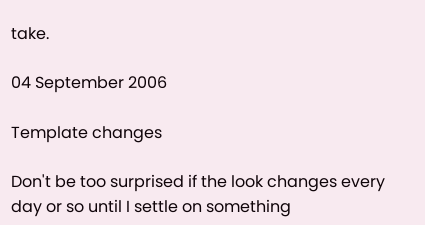take.

04 September 2006

Template changes

Don't be too surprised if the look changes every day or so until I settle on something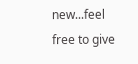new...feel free to give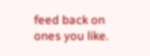feed back on ones you like.